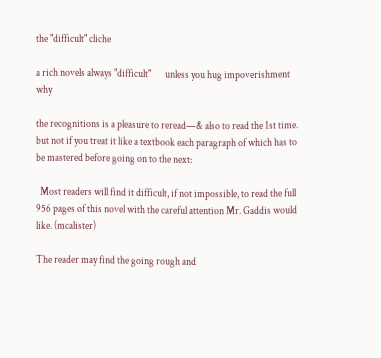the "difficult" cliche

a rich novels always "difficult"       unless you hug impoverishment why

the recognitions is a pleasure to reread—& also to read the 1st time.
but not if you treat it like a textbook each paragraph of which has to
be mastered before going on to the next:

  Most readers will find it difficult, if not impossible, to read the full
956 pages of this novel with the careful attention Mr. Gaddis would
like. (mcalister)

The reader may find the going rough and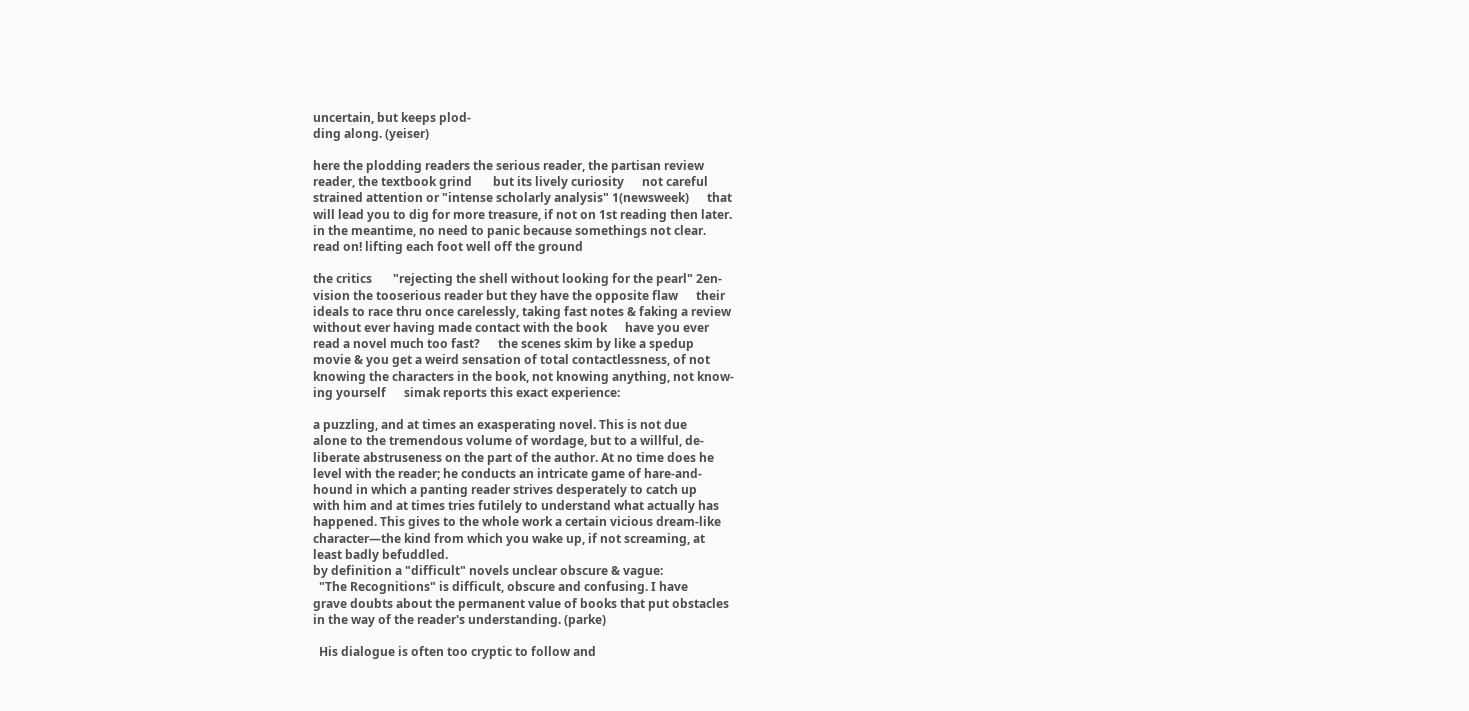uncertain, but keeps plod-
ding along. (yeiser)

here the plodding readers the serious reader, the partisan review
reader, the textbook grind       but its lively curiosity      not careful
strained attention or "intense scholarly analysis" 1(newsweek)      that
will lead you to dig for more treasure, if not on 1st reading then later.
in the meantime, no need to panic because somethings not clear.
read on! lifting each foot well off the ground

the critics       "rejecting the shell without looking for the pearl" 2en-
vision the tooserious reader but they have the opposite flaw      their
ideals to race thru once carelessly, taking fast notes & faking a review
without ever having made contact with the book      have you ever
read a novel much too fast?      the scenes skim by like a spedup
movie & you get a weird sensation of total contactlessness, of not
knowing the characters in the book, not knowing anything, not know-
ing yourself      simak reports this exact experience:

a puzzling, and at times an exasperating novel. This is not due
alone to the tremendous volume of wordage, but to a willful, de-
liberate abstruseness on the part of the author. At no time does he
level with the reader; he conducts an intricate game of hare-and-
hound in which a panting reader strives desperately to catch up
with him and at times tries futilely to understand what actually has
happened. This gives to the whole work a certain vicious dream-like
character—the kind from which you wake up, if not screaming, at
least badly befuddled.
by definition a "difficult" novels unclear obscure & vague:
  "The Recognitions" is difficult, obscure and confusing. I have
grave doubts about the permanent value of books that put obstacles
in the way of the reader's understanding. (parke)

  His dialogue is often too cryptic to follow and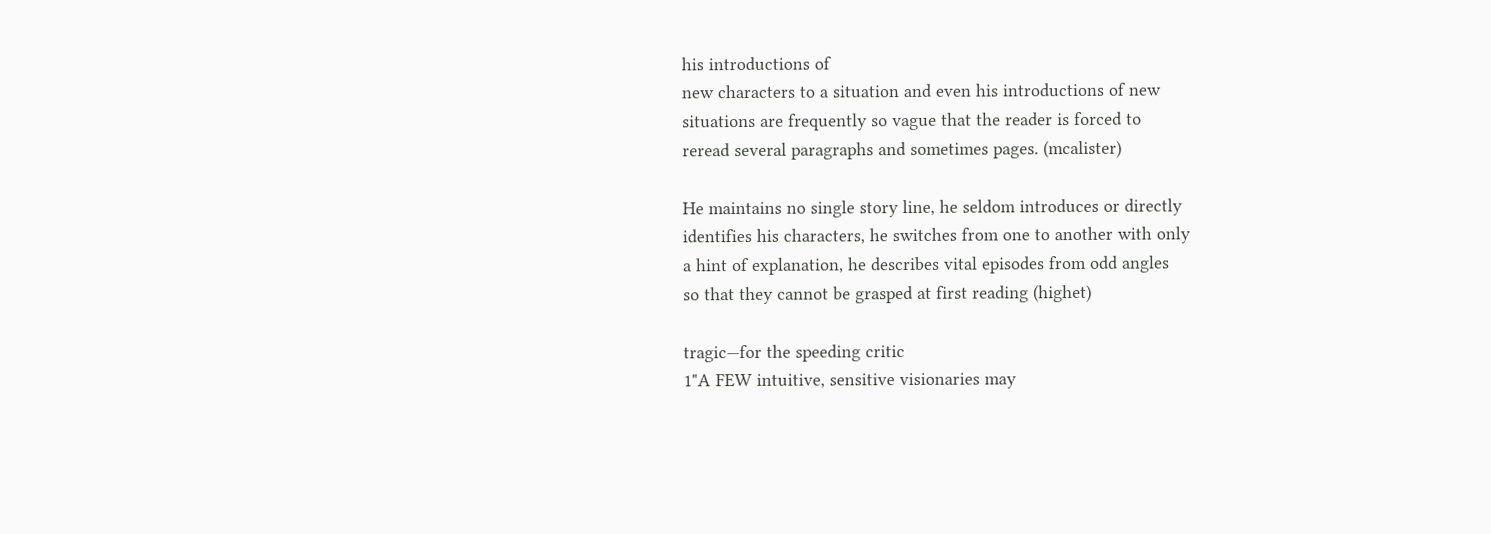his introductions of
new characters to a situation and even his introductions of new
situations are frequently so vague that the reader is forced to
reread several paragraphs and sometimes pages. (mcalister)

He maintains no single story line, he seldom introduces or directly
identifies his characters, he switches from one to another with only
a hint of explanation, he describes vital episodes from odd angles
so that they cannot be grasped at first reading (highet)

tragic—for the speeding critic
1"A FEW intuitive, sensitive visionaries may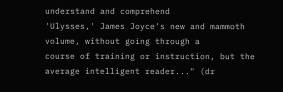understand and comprehend
'Ulysses,' James Joyce's new and mammoth volume, without going through a
course of training or instruction, but the average intelligent reader..." (dr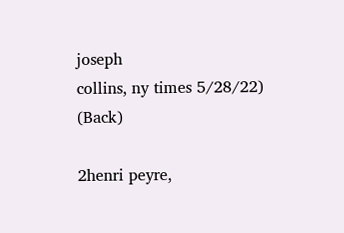joseph
collins, ny times 5/28/22) (Back)

2henri peyre,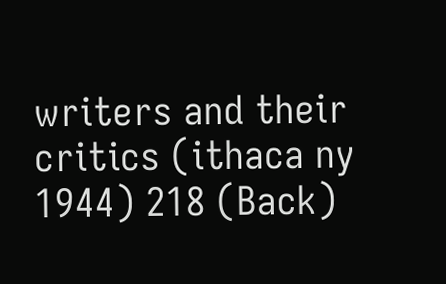writers and their critics (ithaca ny 1944) 218 (Back)